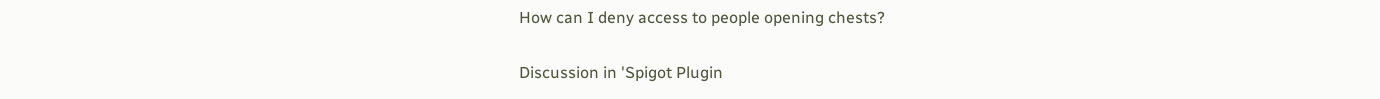How can I deny access to people opening chests?

Discussion in 'Spigot Plugin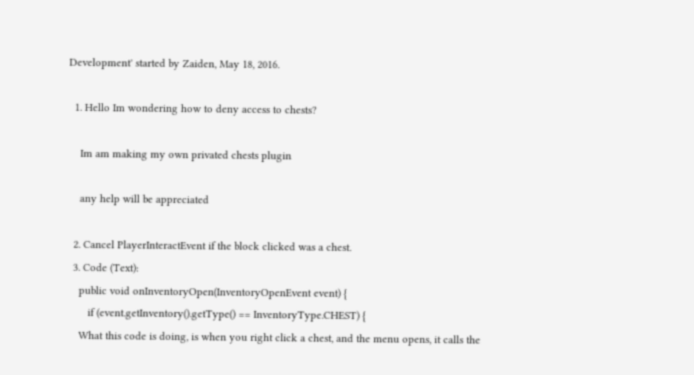Development' started by Zaiden, May 18, 2016.

  1. Hello Im wondering how to deny access to chests?

    Im am making my own privated chests plugin

    any help will be appreciated

  2. Cancel PlayerInteractEvent if the block clicked was a chest.
  3. Code (Text):
    public void onInventoryOpen(InventoryOpenEvent event) {
       if (event.getInventory().getType() == InventoryType.CHEST) {
    What this code is doing, is when you right click a chest, and the menu opens, it calls the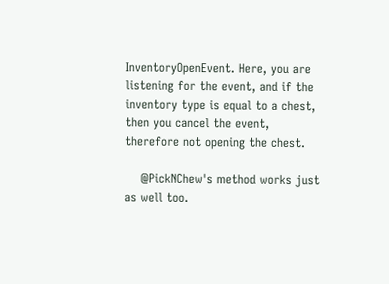InventoryOpenEvent. Here, you are listening for the event, and if the inventory type is equal to a chest, then you cancel the event, therefore not opening the chest.

    @PickNChew's method works just as well too.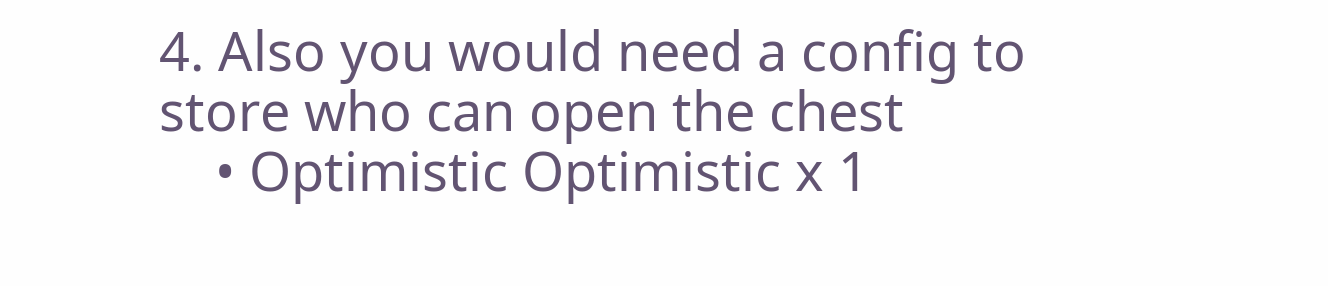4. Also you would need a config to store who can open the chest
    • Optimistic Optimistic x 1